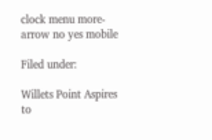clock menu more-arrow no yes mobile

Filed under:

Willets Point Aspires to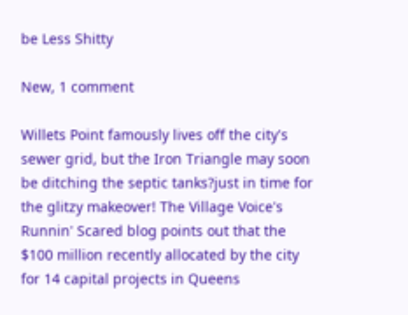be Less Shitty

New, 1 comment

Willets Point famously lives off the city's sewer grid, but the Iron Triangle may soon be ditching the septic tanks?just in time for the glitzy makeover! The Village Voice's Runnin' Scared blog points out that the $100 million recently allocated by the city for 14 capital projects in Queens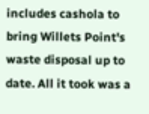includes cashola to bring Willets Point's waste disposal up to date. All it took was a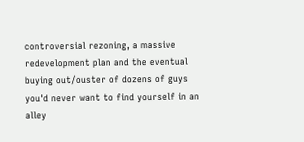controversial rezoning, a massive redevelopment plan and the eventual buying out/ouster of dozens of guys you'd never want to find yourself in an alley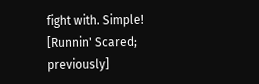fight with. Simple! [Runnin' Scared; previously]